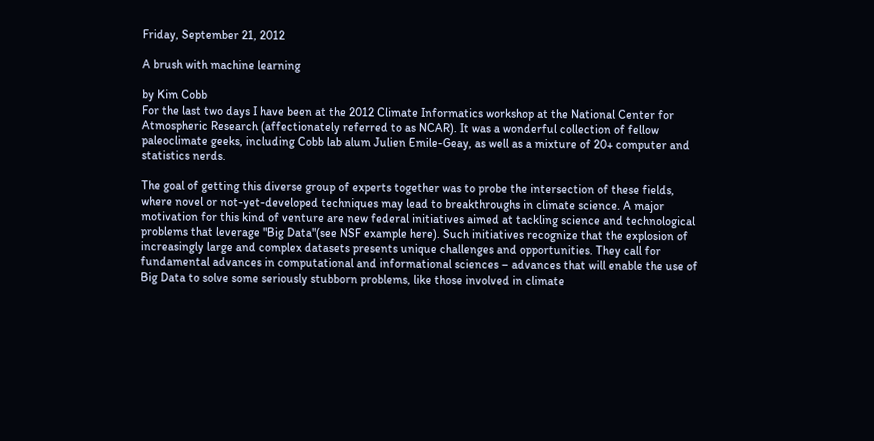Friday, September 21, 2012

A brush with machine learning

by Kim Cobb
For the last two days I have been at the 2012 Climate Informatics workshop at the National Center for Atmospheric Research (affectionately referred to as NCAR). It was a wonderful collection of fellow paleoclimate geeks, including Cobb lab alum Julien Emile-Geay, as well as a mixture of 20+ computer and statistics nerds.

The goal of getting this diverse group of experts together was to probe the intersection of these fields, where novel or not-yet-developed techniques may lead to breakthroughs in climate science. A major motivation for this kind of venture are new federal initiatives aimed at tackling science and technological problems that leverage "Big Data"(see NSF example here). Such initiatives recognize that the explosion of increasingly large and complex datasets presents unique challenges and opportunities. They call for fundamental advances in computational and informational sciences – advances that will enable the use of Big Data to solve some seriously stubborn problems, like those involved in climate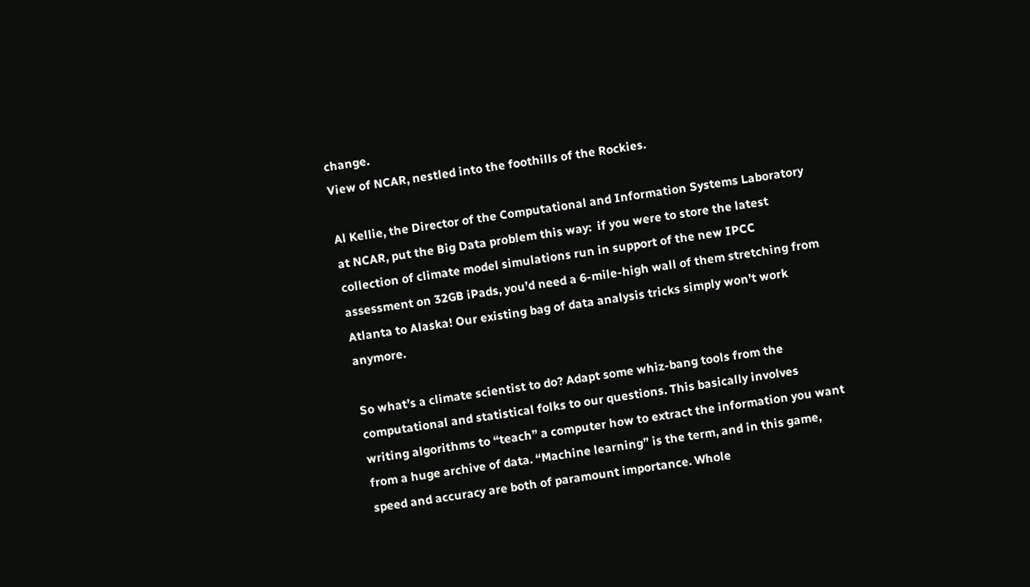change.
View of NCAR, nestled into the foothills of the Rockies.

Al Kellie, the Director of the Computational and Information Systems Laboratory at NCAR, put the Big Data problem this way:  if you were to store the latest collection of climate model simulations run in support of the new IPCC assessment on 32GB iPads, you’d need a 6-mile-high wall of them stretching from Atlanta to Alaska! Our existing bag of data analysis tricks simply won’t work anymore.

So what’s a climate scientist to do? Adapt some whiz-bang tools from the computational and statistical folks to our questions. This basically involves writing algorithms to “teach” a computer how to extract the information you want from a huge archive of data. “Machine learning” is the term, and in this game, speed and accuracy are both of paramount importance. Whole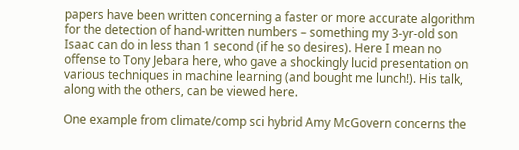papers have been written concerning a faster or more accurate algorithm for the detection of hand-written numbers – something my 3-yr-old son Isaac can do in less than 1 second (if he so desires). Here I mean no offense to Tony Jebara here, who gave a shockingly lucid presentation on various techniques in machine learning (and bought me lunch!). His talk, along with the others, can be viewed here.

One example from climate/comp sci hybrid Amy McGovern concerns the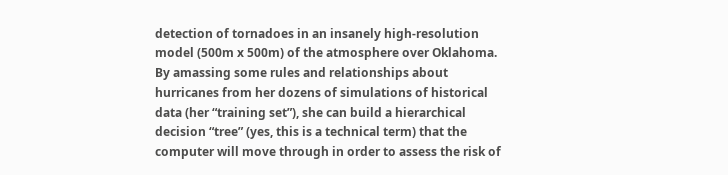detection of tornadoes in an insanely high-resolution model (500m x 500m) of the atmosphere over Oklahoma. By amassing some rules and relationships about hurricanes from her dozens of simulations of historical data (her “training set”), she can build a hierarchical decision “tree” (yes, this is a technical term) that the computer will move through in order to assess the risk of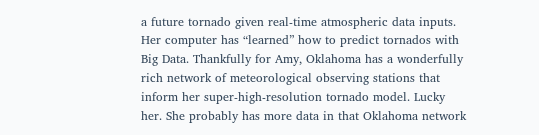a future tornado given real-time atmospheric data inputs. Her computer has “learned” how to predict tornados with Big Data. Thankfully for Amy, Oklahoma has a wonderfully rich network of meteorological observing stations that inform her super-high-resolution tornado model. Lucky her. She probably has more data in that Oklahoma network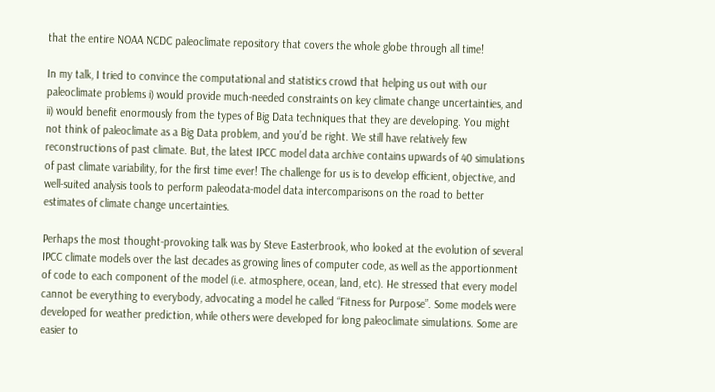that the entire NOAA NCDC paleoclimate repository that covers the whole globe through all time!

In my talk, I tried to convince the computational and statistics crowd that helping us out with our paleoclimate problems i) would provide much-needed constraints on key climate change uncertainties, and ii) would benefit enormously from the types of Big Data techniques that they are developing. You might not think of paleoclimate as a Big Data problem, and you’d be right. We still have relatively few reconstructions of past climate. But, the latest IPCC model data archive contains upwards of 40 simulations of past climate variability, for the first time ever! The challenge for us is to develop efficient, objective, and well-suited analysis tools to perform paleodata-model data intercomparisons on the road to better estimates of climate change uncertainties.

Perhaps the most thought-provoking talk was by Steve Easterbrook, who looked at the evolution of several IPCC climate models over the last decades as growing lines of computer code, as well as the apportionment of code to each component of the model (i.e. atmosphere, ocean, land, etc). He stressed that every model cannot be everything to everybody, advocating a model he called “Fitness for Purpose”. Some models were developed for weather prediction, while others were developed for long paleoclimate simulations. Some are easier to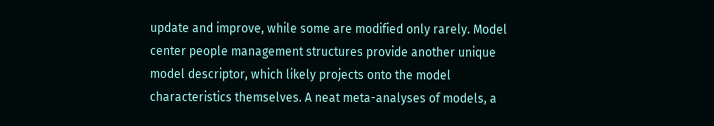update and improve, while some are modified only rarely. Model center people management structures provide another unique model descriptor, which likely projects onto the model characteristics themselves. A neat meta-analyses of models, a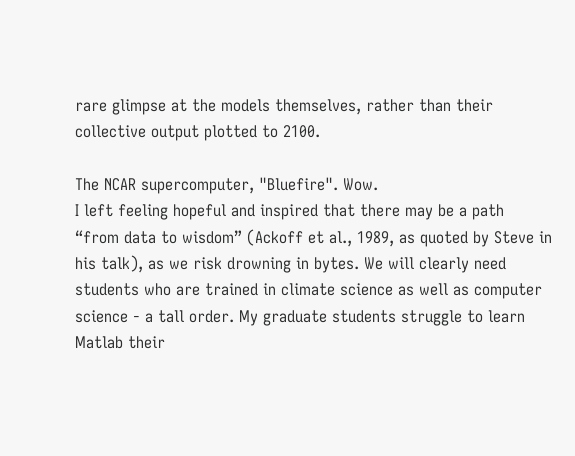rare glimpse at the models themselves, rather than their collective output plotted to 2100.

The NCAR supercomputer, "Bluefire". Wow.
I left feeling hopeful and inspired that there may be a path “from data to wisdom” (Ackoff et al., 1989, as quoted by Steve in his talk), as we risk drowning in bytes. We will clearly need students who are trained in climate science as well as computer science - a tall order. My graduate students struggle to learn Matlab their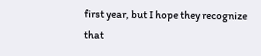first year, but I hope they recognize that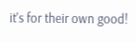it's for their own good!